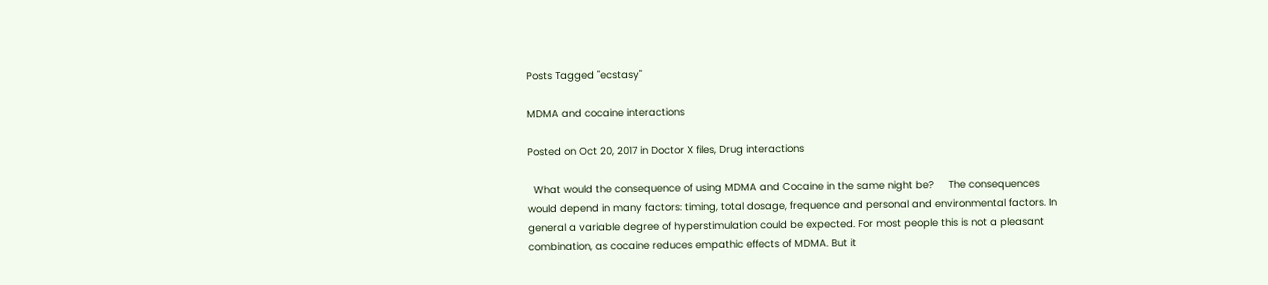Posts Tagged "ecstasy"

MDMA and cocaine interactions

Posted on Oct 20, 2017 in Doctor X files, Drug interactions

  What would the consequence of using MDMA and Cocaine in the same night be?     The consequences would depend in many factors: timing, total dosage, frequence and personal and environmental factors. In general a variable degree of hyperstimulation could be expected. For most people this is not a pleasant combination, as cocaine reduces empathic effects of MDMA. But it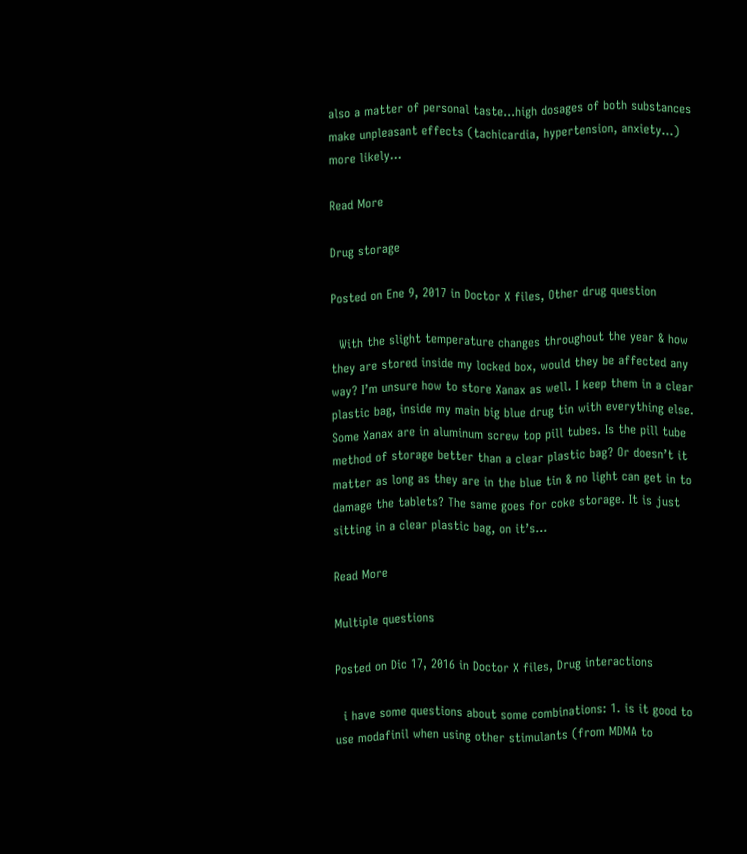also a matter of personal taste…high dosages of both substances make unpleasant effects (tachicardia, hypertension, anxiety…) more likely...

Read More

Drug storage

Posted on Ene 9, 2017 in Doctor X files, Other drug question

  With the slight temperature changes throughout the year & how they are stored inside my locked box, would they be affected any way? I’m unsure how to store Xanax as well. I keep them in a clear plastic bag, inside my main big blue drug tin with everything else.  Some Xanax are in aluminum screw top pill tubes. Is the pill tube method of storage better than a clear plastic bag? Or doesn’t it matter as long as they are in the blue tin & no light can get in to damage the tablets? The same goes for coke storage. It is just sitting in a clear plastic bag, on it’s...

Read More

Multiple questions

Posted on Dic 17, 2016 in Doctor X files, Drug interactions

  i have some questions about some combinations: 1. is it good to use modafinil when using other stimulants (from MDMA to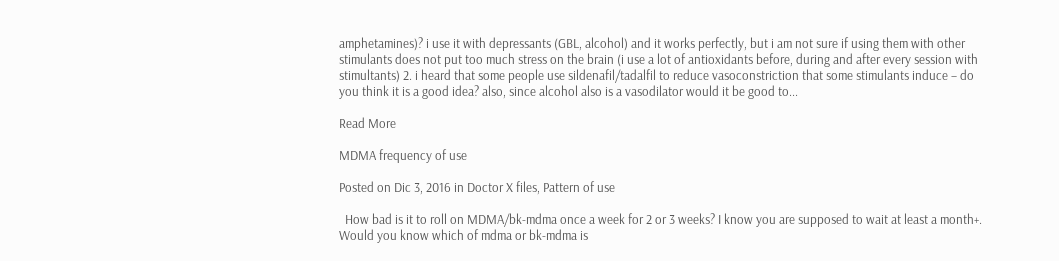amphetamines)? i use it with depressants (GBL, alcohol) and it works perfectly, but i am not sure if using them with other stimulants does not put too much stress on the brain (i use a lot of antioxidants before, during and after every session with stimultants) 2. i heard that some people use sildenafil/tadalfil to reduce vasoconstriction that some stimulants induce – do you think it is a good idea? also, since alcohol also is a vasodilator would it be good to...

Read More

MDMA frequency of use

Posted on Dic 3, 2016 in Doctor X files, Pattern of use

  How bad is it to roll on MDMA/bk-mdma once a week for 2 or 3 weeks? I know you are supposed to wait at least a month+. Would you know which of mdma or bk-mdma is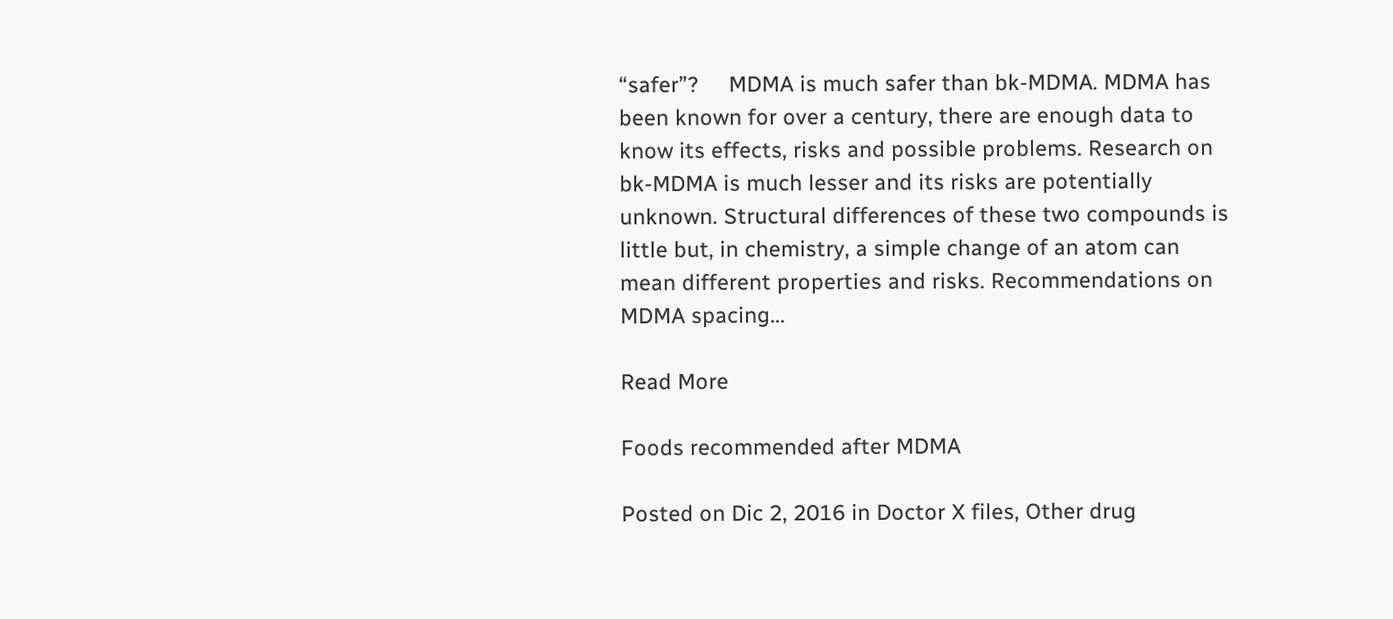“safer”?     MDMA is much safer than bk-MDMA. MDMA has been known for over a century, there are enough data to know its effects, risks and possible problems. Research on bk-MDMA is much lesser and its risks are potentially unknown. Structural differences of these two compounds is little but, in chemistry, a simple change of an atom can mean different properties and risks. Recommendations on MDMA spacing...

Read More

Foods recommended after MDMA

Posted on Dic 2, 2016 in Doctor X files, Other drug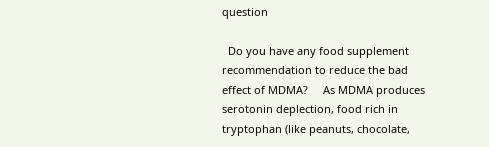question

  Do you have any food supplement recommendation to reduce the bad effect of MDMA?     As MDMA produces serotonin deplection, food rich in tryptophan (like peanuts, chocolate,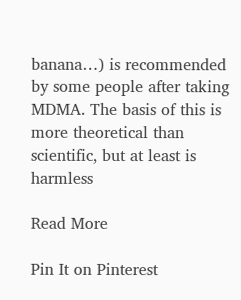banana…) is recommended by some people after taking MDMA. The basis of this is more theoretical than scientific, but at least is harmless

Read More

Pin It on Pinterest